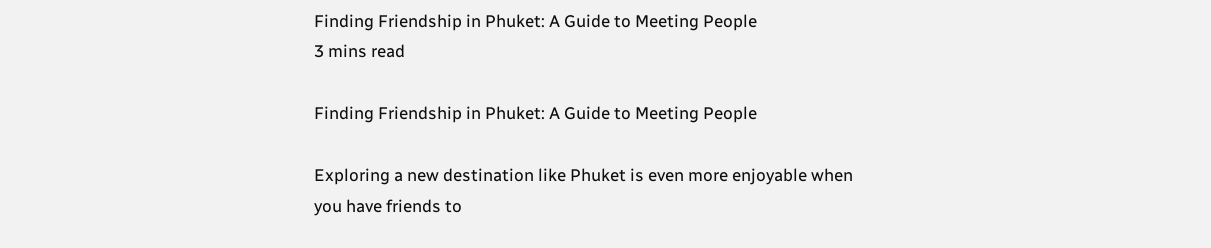Finding Friendship in Phuket: A Guide to Meeting People
3 mins read

Finding Friendship in Phuket: A Guide to Meeting People

Exploring a new destination like Phuket is even more enjoyable when you have friends to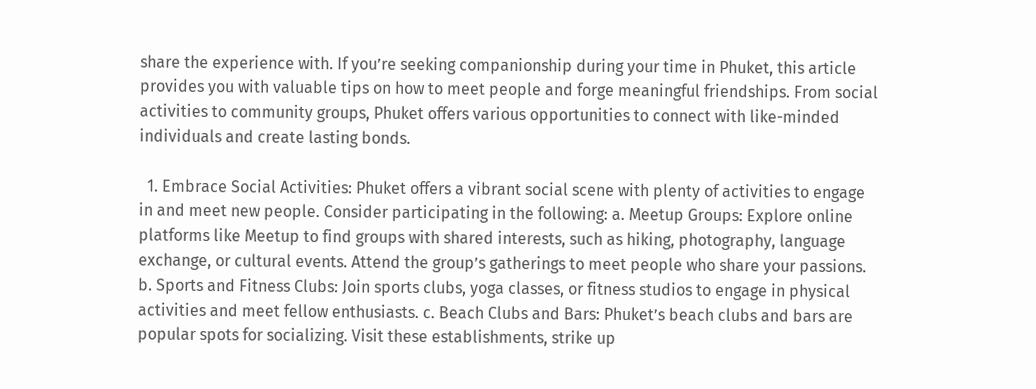share the experience with. If you’re seeking companionship during your time in Phuket, this article provides you with valuable tips on how to meet people and forge meaningful friendships. From social activities to community groups, Phuket offers various opportunities to connect with like-minded individuals and create lasting bonds.

  1. Embrace Social Activities: Phuket offers a vibrant social scene with plenty of activities to engage in and meet new people. Consider participating in the following: a. Meetup Groups: Explore online platforms like Meetup to find groups with shared interests, such as hiking, photography, language exchange, or cultural events. Attend the group’s gatherings to meet people who share your passions. b. Sports and Fitness Clubs: Join sports clubs, yoga classes, or fitness studios to engage in physical activities and meet fellow enthusiasts. c. Beach Clubs and Bars: Phuket’s beach clubs and bars are popular spots for socializing. Visit these establishments, strike up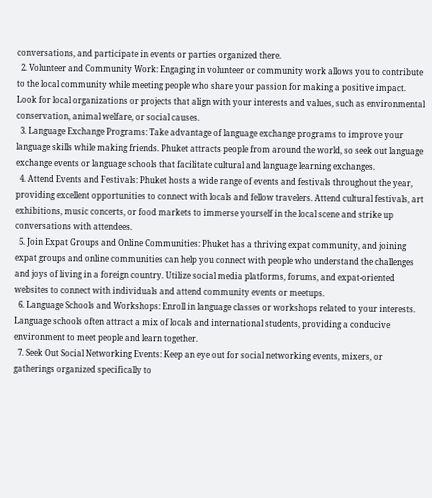conversations, and participate in events or parties organized there.
  2. Volunteer and Community Work: Engaging in volunteer or community work allows you to contribute to the local community while meeting people who share your passion for making a positive impact. Look for local organizations or projects that align with your interests and values, such as environmental conservation, animal welfare, or social causes.
  3. Language Exchange Programs: Take advantage of language exchange programs to improve your language skills while making friends. Phuket attracts people from around the world, so seek out language exchange events or language schools that facilitate cultural and language learning exchanges.
  4. Attend Events and Festivals: Phuket hosts a wide range of events and festivals throughout the year, providing excellent opportunities to connect with locals and fellow travelers. Attend cultural festivals, art exhibitions, music concerts, or food markets to immerse yourself in the local scene and strike up conversations with attendees.
  5. Join Expat Groups and Online Communities: Phuket has a thriving expat community, and joining expat groups and online communities can help you connect with people who understand the challenges and joys of living in a foreign country. Utilize social media platforms, forums, and expat-oriented websites to connect with individuals and attend community events or meetups.
  6. Language Schools and Workshops: Enroll in language classes or workshops related to your interests. Language schools often attract a mix of locals and international students, providing a conducive environment to meet people and learn together.
  7. Seek Out Social Networking Events: Keep an eye out for social networking events, mixers, or gatherings organized specifically to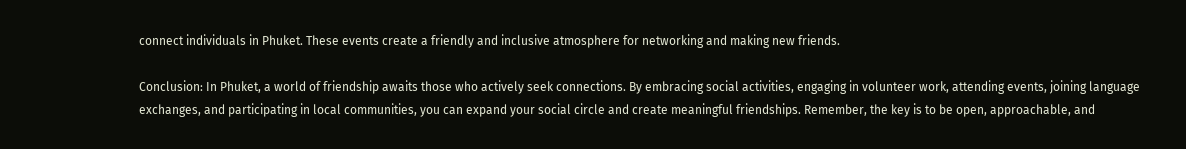connect individuals in Phuket. These events create a friendly and inclusive atmosphere for networking and making new friends.

Conclusion: In Phuket, a world of friendship awaits those who actively seek connections. By embracing social activities, engaging in volunteer work, attending events, joining language exchanges, and participating in local communities, you can expand your social circle and create meaningful friendships. Remember, the key is to be open, approachable, and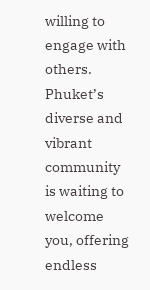willing to engage with others. Phuket’s diverse and vibrant community is waiting to welcome you, offering endless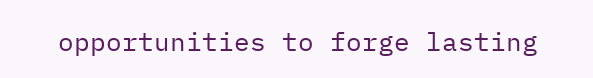opportunities to forge lasting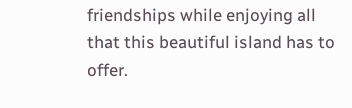friendships while enjoying all that this beautiful island has to offer.